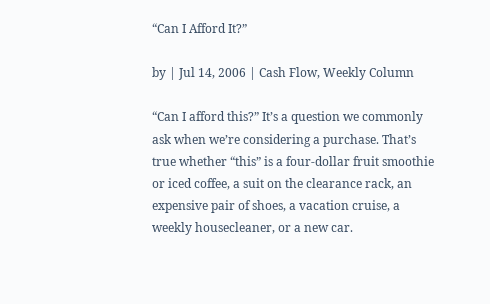“Can I Afford It?”

by | Jul 14, 2006 | Cash Flow, Weekly Column

“Can I afford this?” It’s a question we commonly ask when we’re considering a purchase. That’s true whether “this” is a four-dollar fruit smoothie or iced coffee, a suit on the clearance rack, an expensive pair of shoes, a vacation cruise, a weekly housecleaner, or a new car.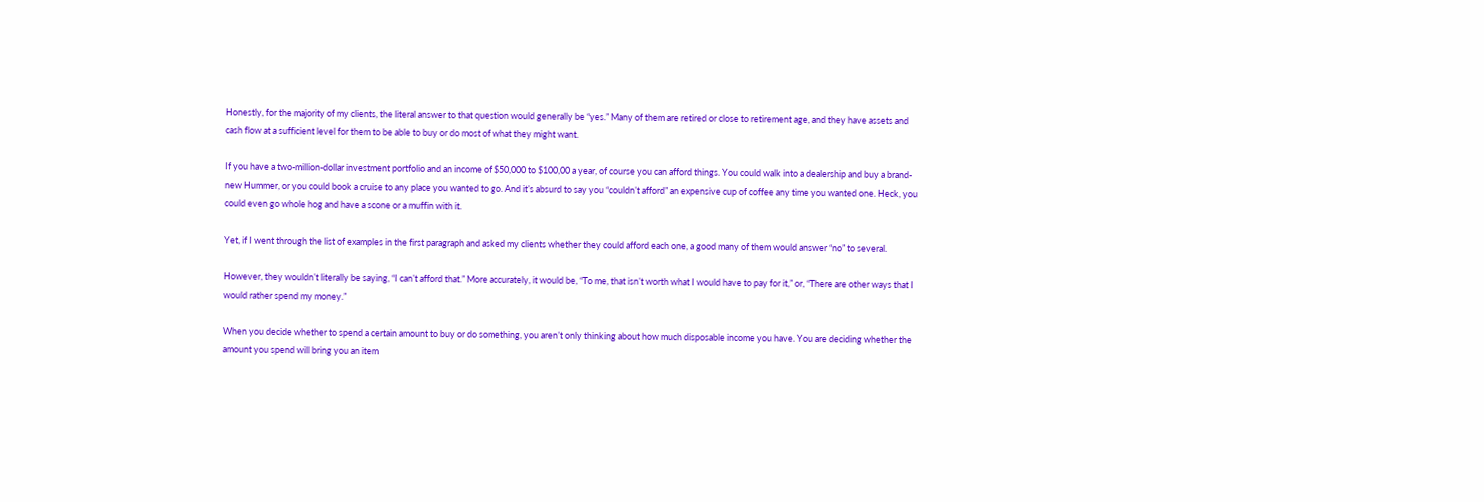Honestly, for the majority of my clients, the literal answer to that question would generally be “yes.” Many of them are retired or close to retirement age, and they have assets and cash flow at a sufficient level for them to be able to buy or do most of what they might want.

If you have a two-million-dollar investment portfolio and an income of $50,000 to $100,00 a year, of course you can afford things. You could walk into a dealership and buy a brand-new Hummer, or you could book a cruise to any place you wanted to go. And it’s absurd to say you “couldn’t afford” an expensive cup of coffee any time you wanted one. Heck, you could even go whole hog and have a scone or a muffin with it.

Yet, if I went through the list of examples in the first paragraph and asked my clients whether they could afford each one, a good many of them would answer “no” to several.

However, they wouldn’t literally be saying, “I can’t afford that.” More accurately, it would be, “To me, that isn’t worth what I would have to pay for it,” or, “There are other ways that I would rather spend my money.”

When you decide whether to spend a certain amount to buy or do something, you aren’t only thinking about how much disposable income you have. You are deciding whether the amount you spend will bring you an item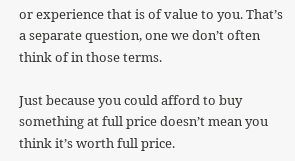or experience that is of value to you. That’s a separate question, one we don’t often think of in those terms.

Just because you could afford to buy something at full price doesn’t mean you think it’s worth full price.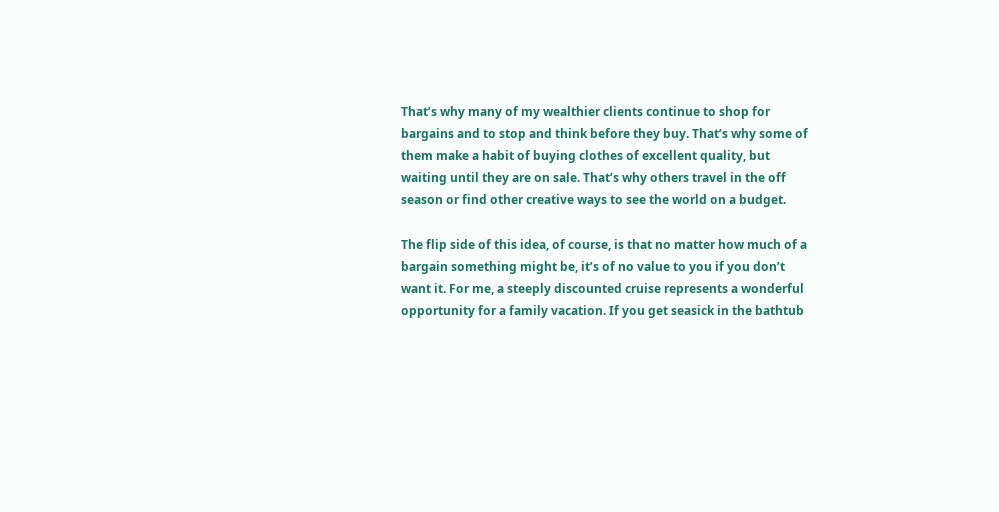That’s why many of my wealthier clients continue to shop for bargains and to stop and think before they buy. That’s why some of them make a habit of buying clothes of excellent quality, but waiting until they are on sale. That’s why others travel in the off season or find other creative ways to see the world on a budget.

The flip side of this idea, of course, is that no matter how much of a bargain something might be, it’s of no value to you if you don’t want it. For me, a steeply discounted cruise represents a wonderful opportunity for a family vacation. If you get seasick in the bathtub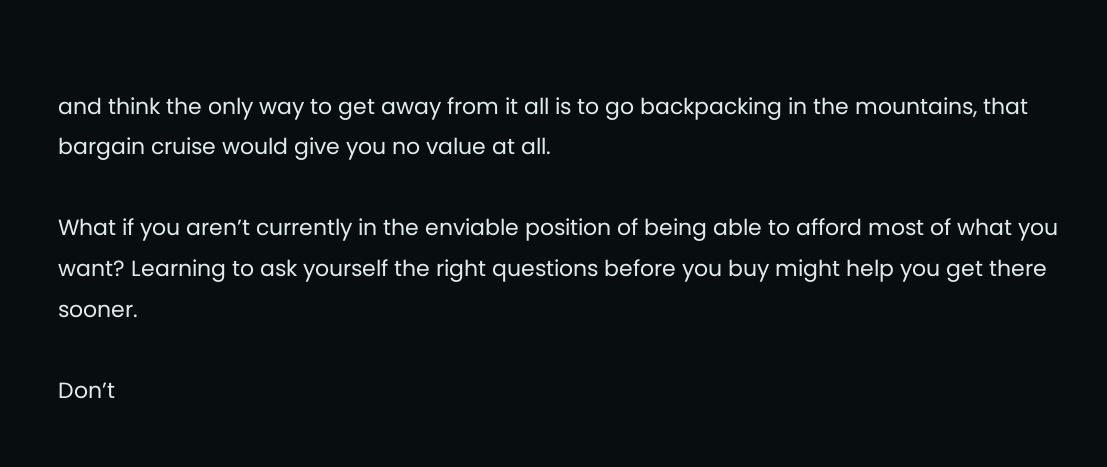and think the only way to get away from it all is to go backpacking in the mountains, that bargain cruise would give you no value at all.

What if you aren’t currently in the enviable position of being able to afford most of what you want? Learning to ask yourself the right questions before you buy might help you get there sooner.

Don’t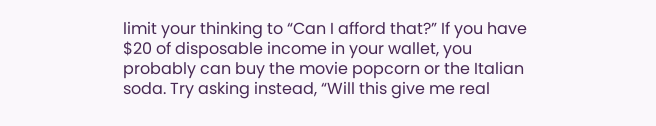limit your thinking to “Can I afford that?” If you have $20 of disposable income in your wallet, you probably can buy the movie popcorn or the Italian soda. Try asking instead, “Will this give me real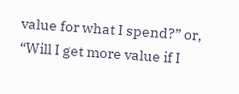value for what I spend?” or, “Will I get more value if I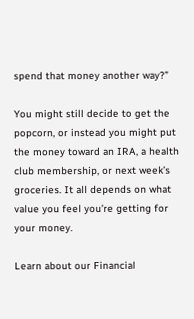spend that money another way?”

You might still decide to get the popcorn, or instead you might put the money toward an IRA, a health club membership, or next week’s groceries. It all depends on what value you feel you’re getting for your money.

Learn about our Financial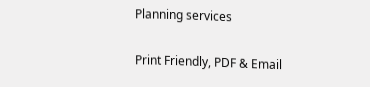Planning services

Print Friendly, PDF & Email